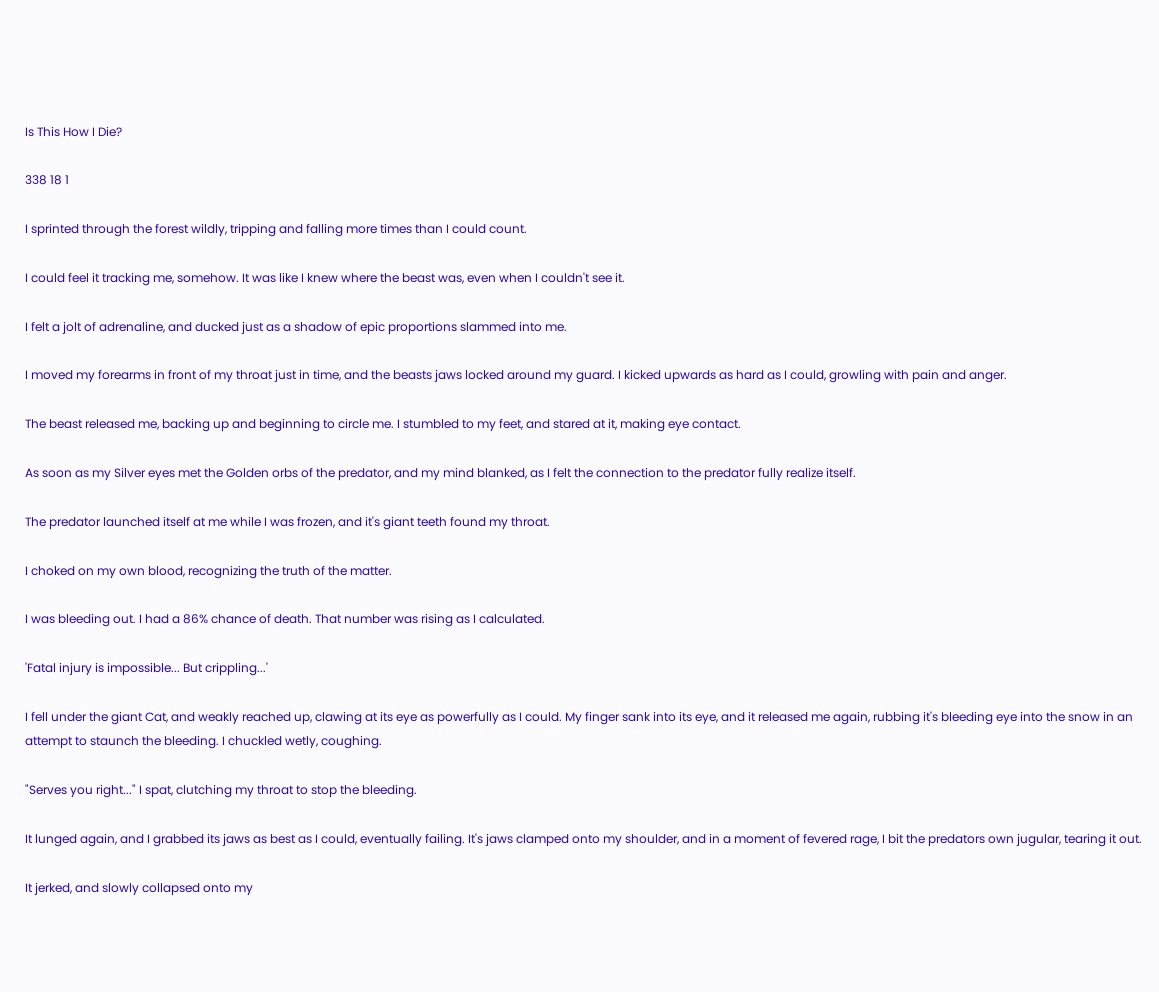Is This How I Die?

338 18 1

I sprinted through the forest wildly, tripping and falling more times than I could count.

I could feel it tracking me, somehow. It was like I knew where the beast was, even when I couldn't see it.

I felt a jolt of adrenaline, and ducked just as a shadow of epic proportions slammed into me.

I moved my forearms in front of my throat just in time, and the beasts jaws locked around my guard. I kicked upwards as hard as I could, growling with pain and anger.

The beast released me, backing up and beginning to circle me. I stumbled to my feet, and stared at it, making eye contact.

As soon as my Silver eyes met the Golden orbs of the predator, and my mind blanked, as I felt the connection to the predator fully realize itself.

The predator launched itself at me while I was frozen, and it's giant teeth found my throat.

I choked on my own blood, recognizing the truth of the matter.

I was bleeding out. I had a 86% chance of death. That number was rising as I calculated.

'Fatal injury is impossible... But crippling...'

I fell under the giant Cat, and weakly reached up, clawing at its eye as powerfully as I could. My finger sank into its eye, and it released me again, rubbing it's bleeding eye into the snow in an attempt to staunch the bleeding. I chuckled wetly, coughing.

"Serves you right..." I spat, clutching my throat to stop the bleeding.

It lunged again, and I grabbed its jaws as best as I could, eventually failing. It's jaws clamped onto my shoulder, and in a moment of fevered rage, I bit the predators own jugular, tearing it out.

It jerked, and slowly collapsed onto my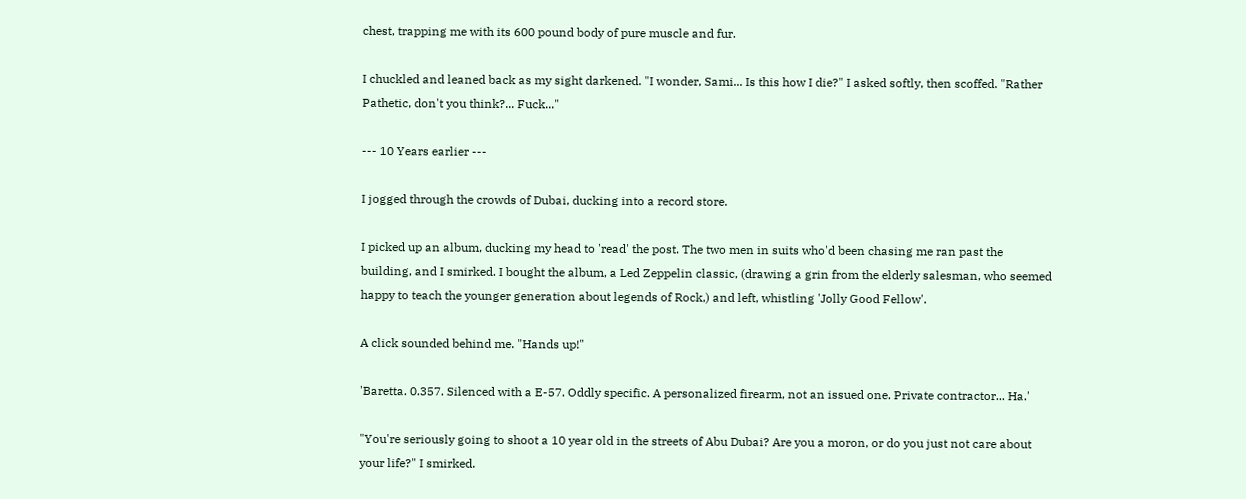chest, trapping me with its 600 pound body of pure muscle and fur.

I chuckled and leaned back as my sight darkened. "I wonder, Sami... Is this how I die?" I asked softly, then scoffed. "Rather Pathetic, don't you think?... Fuck..."

--- 10 Years earlier ---

I jogged through the crowds of Dubai, ducking into a record store.

I picked up an album, ducking my head to 'read' the post. The two men in suits who'd been chasing me ran past the building, and I smirked. I bought the album, a Led Zeppelin classic, (drawing a grin from the elderly salesman, who seemed happy to teach the younger generation about legends of Rock,) and left, whistling 'Jolly Good Fellow'.

A click sounded behind me. "Hands up!"

'Baretta. 0.357. Silenced with a E-57. Oddly specific. A personalized firearm, not an issued one. Private contractor... Ha.'

"You're seriously going to shoot a 10 year old in the streets of Abu Dubai? Are you a moron, or do you just not care about your life?" I smirked.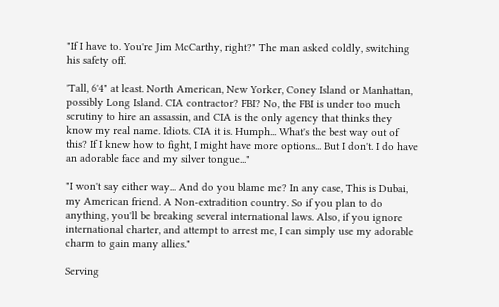"If I have to. You're Jim McCarthy, right?" The man asked coldly, switching his safety off.

'Tall, 6'4" at least. North American, New Yorker, Coney Island or Manhattan, possibly Long Island. CIA contractor? FBI? No, the FBI is under too much scrutiny to hire an assassin, and CIA is the only agency that thinks they know my real name. Idiots. CIA it is. Humph... What's the best way out of this? If I knew how to fight, I might have more options... But I don't. I do have an adorable face and my silver tongue..."

"I won't say either way... And do you blame me? In any case, This is Dubai, my American friend. A Non-extradition country. So if you plan to do anything, you'll be breaking several international laws. Also, if you ignore international charter, and attempt to arrest me, I can simply use my adorable charm to gain many allies."

Serving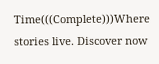Time(((Complete)))Where stories live. Discover now